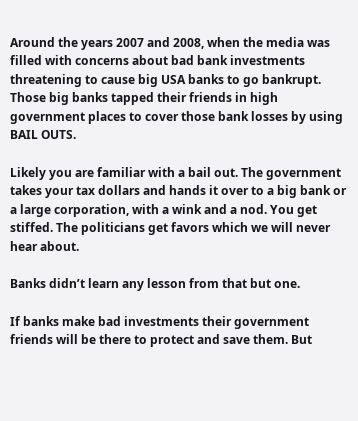Around the years 2007 and 2008, when the media was filled with concerns about bad bank investments threatening to cause big USA banks to go bankrupt. Those big banks tapped their friends in high government places to cover those bank losses by using BAIL OUTS.

Likely you are familiar with a bail out. The government takes your tax dollars and hands it over to a big bank or a large corporation, with a wink and a nod. You get stiffed. The politicians get favors which we will never hear about.

Banks didn’t learn any lesson from that but one.

If banks make bad investments their government friends will be there to protect and save them. But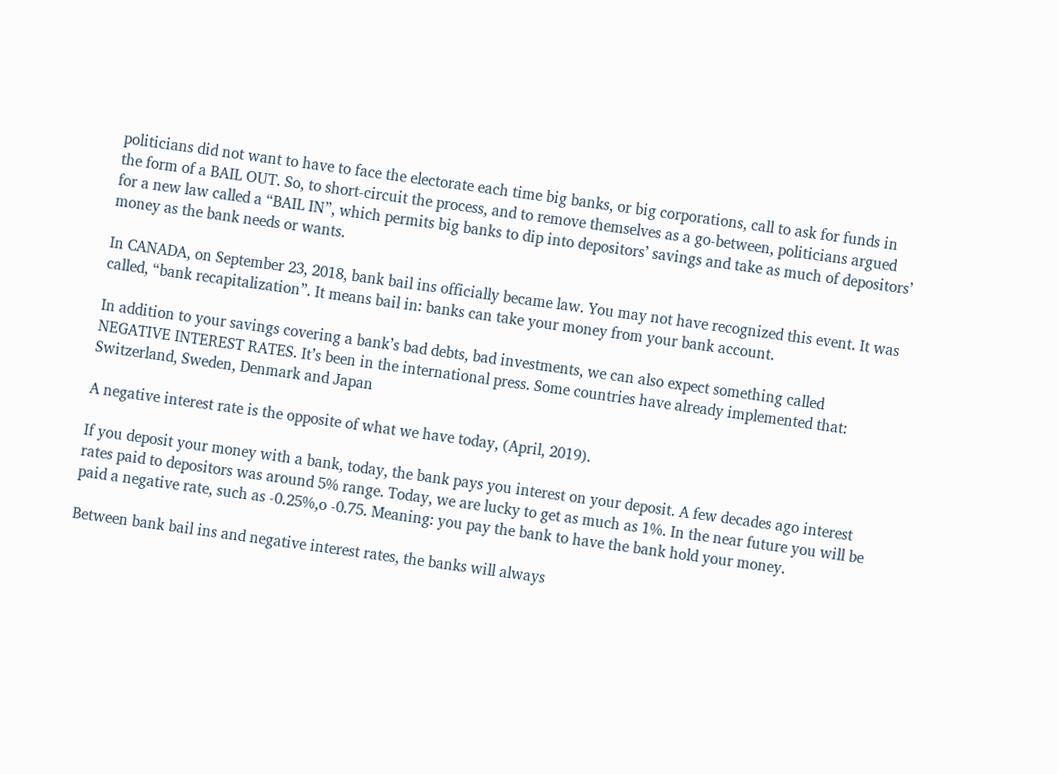politicians did not want to have to face the electorate each time big banks, or big corporations, call to ask for funds in the form of a BAIL OUT. So, to short-circuit the process, and to remove themselves as a go-between, politicians argued for a new law called a “BAIL IN”, which permits big banks to dip into depositors’ savings and take as much of depositors’ money as the bank needs or wants.

In CANADA, on September 23, 2018, bank bail ins officially became law. You may not have recognized this event. It was called, “bank recapitalization”. It means bail in: banks can take your money from your bank account.

In addition to your savings covering a bank’s bad debts, bad investments, we can also expect something called NEGATIVE INTEREST RATES. It’s been in the international press. Some countries have already implemented that: Switzerland, Sweden, Denmark and Japan

A negative interest rate is the opposite of what we have today, (April, 2019).

If you deposit your money with a bank, today, the bank pays you interest on your deposit. A few decades ago interest rates paid to depositors was around 5% range. Today, we are lucky to get as much as 1%. In the near future you will be paid a negative rate, such as -0.25%,o -0.75. Meaning: you pay the bank to have the bank hold your money.

Between bank bail ins and negative interest rates, the banks will always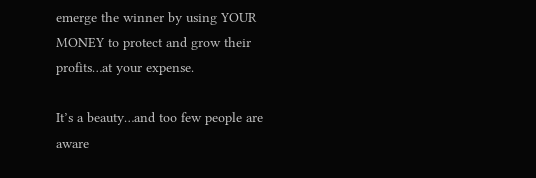emerge the winner by using YOUR MONEY to protect and grow their profits…at your expense.

It’s a beauty…and too few people are aware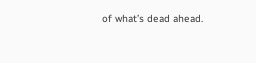of what’s dead ahead.